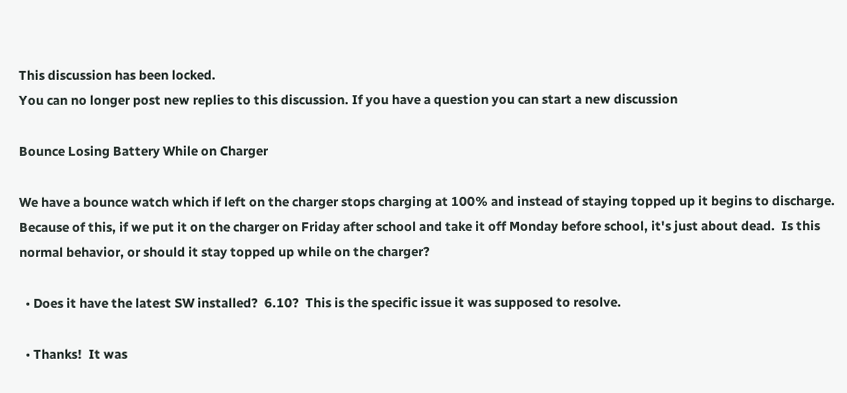This discussion has been locked.
You can no longer post new replies to this discussion. If you have a question you can start a new discussion

Bounce Losing Battery While on Charger

We have a bounce watch which if left on the charger stops charging at 100% and instead of staying topped up it begins to discharge.  Because of this, if we put it on the charger on Friday after school and take it off Monday before school, it's just about dead.  Is this normal behavior, or should it stay topped up while on the charger?

  • Does it have the latest SW installed?  6.10?  This is the specific issue it was supposed to resolve.

  • Thanks!  It was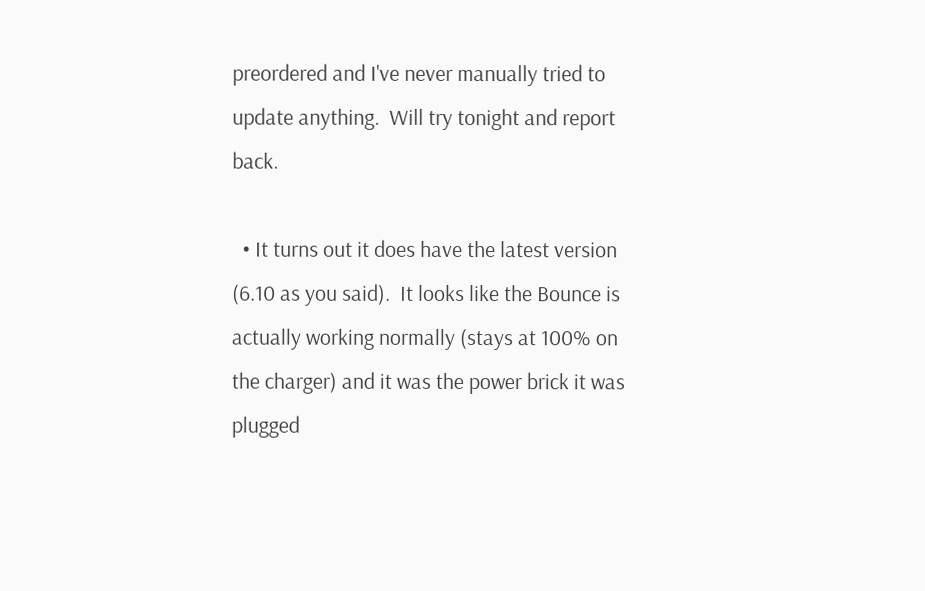preordered and I've never manually tried to update anything.  Will try tonight and report back.

  • It turns out it does have the latest version (6.10 as you said).  It looks like the Bounce is actually working normally (stays at 100% on the charger) and it was the power brick it was plugged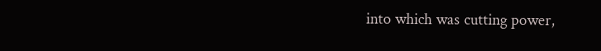into which was cutting power,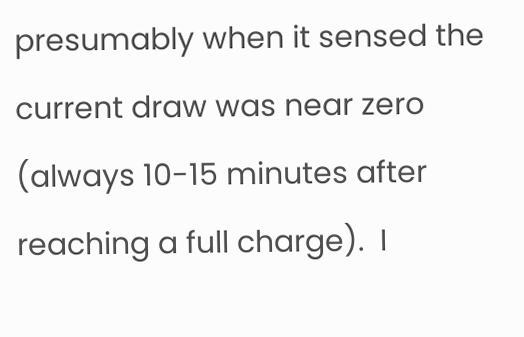presumably when it sensed the current draw was near zero (always 10-15 minutes after reaching a full charge).  I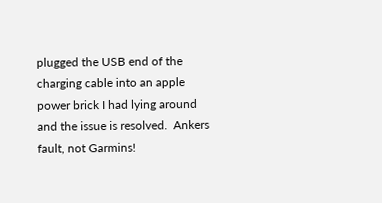plugged the USB end of the charging cable into an apple power brick I had lying around and the issue is resolved.  Ankers fault, not Garmins!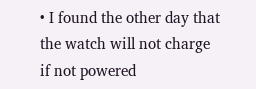• I found the other day that the watch will not charge if not powered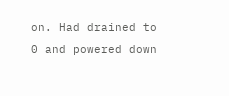on. Had drained to 0 and powered down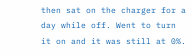then sat on the charger for a day while off. Went to turn it on and it was still at 0%.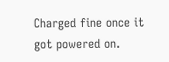Charged fine once it got powered on.